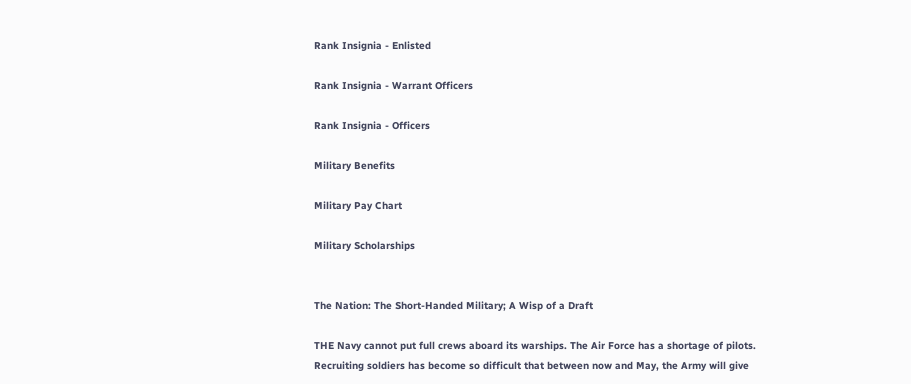Rank Insignia - Enlisted

Rank Insignia - Warrant Officers

Rank Insignia - Officers

Military Benefits

Military Pay Chart

Military Scholarships


The Nation: The Short-Handed Military; A Wisp of a Draft

THE Navy cannot put full crews aboard its warships. The Air Force has a shortage of pilots. Recruiting soldiers has become so difficult that between now and May, the Army will give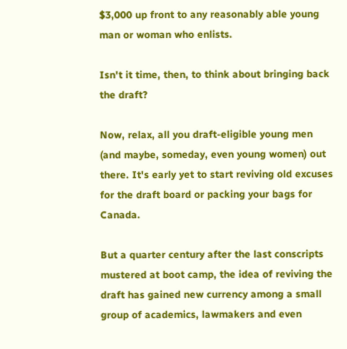$3,000 up front to any reasonably able young man or woman who enlists.

Isn't it time, then, to think about bringing back the draft?

Now, relax, all you draft-eligible young men (and maybe, someday, even young women) out there. It's early yet to start reviving old excuses for the draft board or packing your bags for Canada.

But a quarter century after the last conscripts mustered at boot camp, the idea of reviving the draft has gained new currency among a small group of academics, lawmakers and even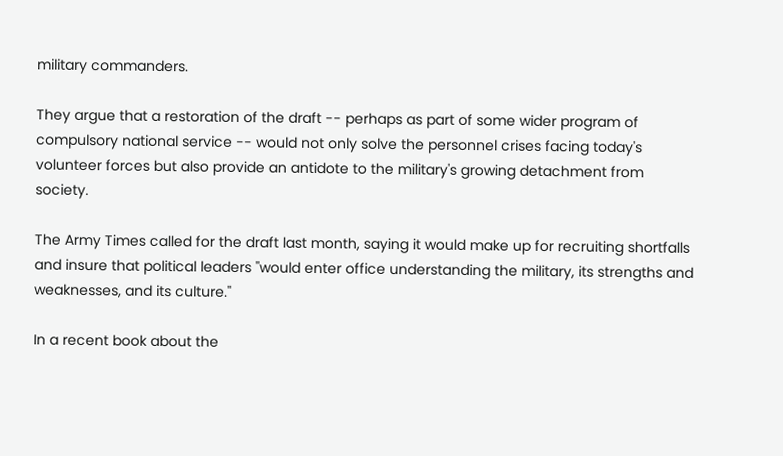military commanders.

They argue that a restoration of the draft -- perhaps as part of some wider program of compulsory national service -- would not only solve the personnel crises facing today's volunteer forces but also provide an antidote to the military's growing detachment from society.

The Army Times called for the draft last month, saying it would make up for recruiting shortfalls and insure that political leaders ''would enter office understanding the military, its strengths and weaknesses, and its culture.''

In a recent book about the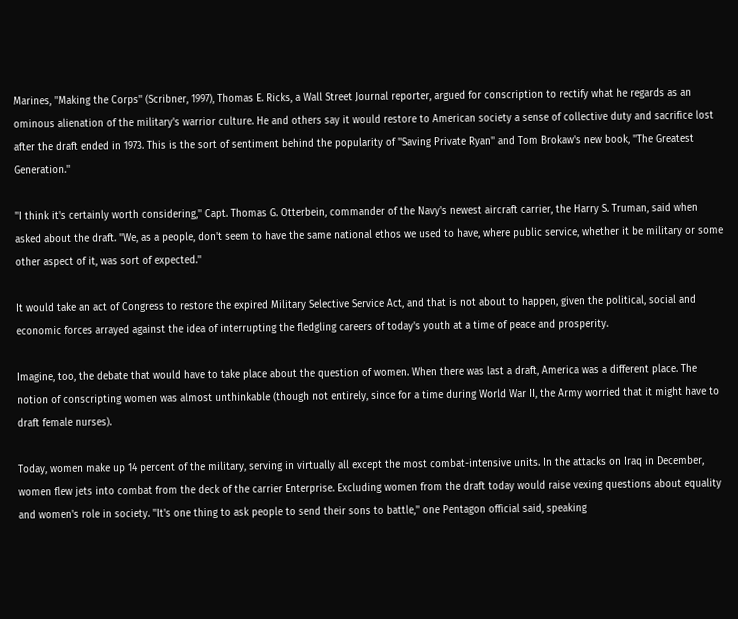Marines, ''Making the Corps'' (Scribner, 1997), Thomas E. Ricks, a Wall Street Journal reporter, argued for conscription to rectify what he regards as an ominous alienation of the military's warrior culture. He and others say it would restore to American society a sense of collective duty and sacrifice lost after the draft ended in 1973. This is the sort of sentiment behind the popularity of ''Saving Private Ryan'' and Tom Brokaw's new book, ''The Greatest Generation.''

''I think it's certainly worth considering,'' Capt. Thomas G. Otterbein, commander of the Navy's newest aircraft carrier, the Harry S. Truman, said when asked about the draft. ''We, as a people, don't seem to have the same national ethos we used to have, where public service, whether it be military or some other aspect of it, was sort of expected.''

It would take an act of Congress to restore the expired Military Selective Service Act, and that is not about to happen, given the political, social and economic forces arrayed against the idea of interrupting the fledgling careers of today's youth at a time of peace and prosperity.

Imagine, too, the debate that would have to take place about the question of women. When there was last a draft, America was a different place. The notion of conscripting women was almost unthinkable (though not entirely, since for a time during World War II, the Army worried that it might have to draft female nurses).

Today, women make up 14 percent of the military, serving in virtually all except the most combat-intensive units. In the attacks on Iraq in December, women flew jets into combat from the deck of the carrier Enterprise. Excluding women from the draft today would raise vexing questions about equality and women's role in society. ''It's one thing to ask people to send their sons to battle,'' one Pentagon official said, speaking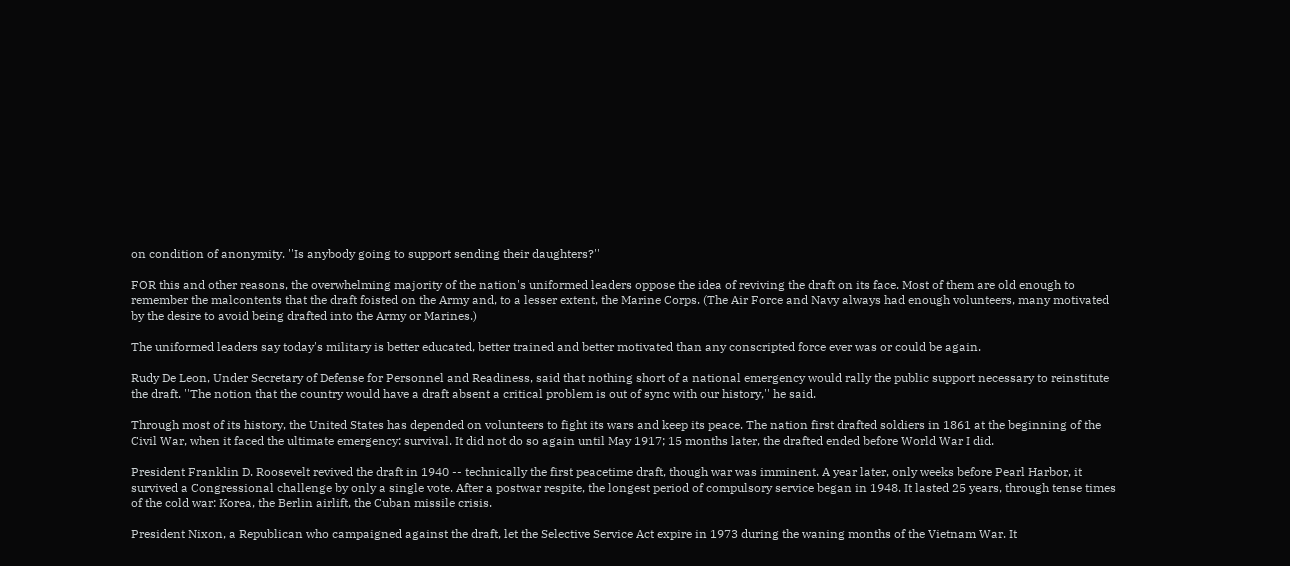on condition of anonymity. ''Is anybody going to support sending their daughters?''

FOR this and other reasons, the overwhelming majority of the nation's uniformed leaders oppose the idea of reviving the draft on its face. Most of them are old enough to remember the malcontents that the draft foisted on the Army and, to a lesser extent, the Marine Corps. (The Air Force and Navy always had enough volunteers, many motivated by the desire to avoid being drafted into the Army or Marines.)

The uniformed leaders say today's military is better educated, better trained and better motivated than any conscripted force ever was or could be again.

Rudy De Leon, Under Secretary of Defense for Personnel and Readiness, said that nothing short of a national emergency would rally the public support necessary to reinstitute the draft. ''The notion that the country would have a draft absent a critical problem is out of sync with our history,'' he said.

Through most of its history, the United States has depended on volunteers to fight its wars and keep its peace. The nation first drafted soldiers in 1861 at the beginning of the Civil War, when it faced the ultimate emergency: survival. It did not do so again until May 1917; 15 months later, the drafted ended before World War I did.

President Franklin D. Roosevelt revived the draft in 1940 -- technically the first peacetime draft, though war was imminent. A year later, only weeks before Pearl Harbor, it survived a Congressional challenge by only a single vote. After a postwar respite, the longest period of compulsory service began in 1948. It lasted 25 years, through tense times of the cold war: Korea, the Berlin airlift, the Cuban missile crisis.

President Nixon, a Republican who campaigned against the draft, let the Selective Service Act expire in 1973 during the waning months of the Vietnam War. It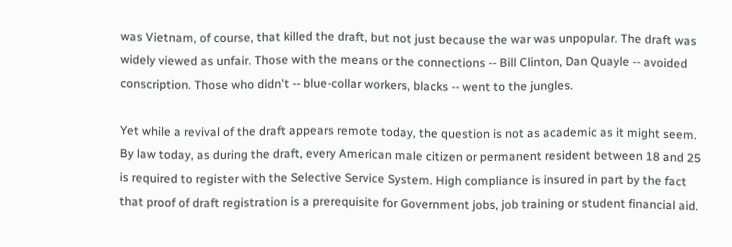was Vietnam, of course, that killed the draft, but not just because the war was unpopular. The draft was widely viewed as unfair. Those with the means or the connections -- Bill Clinton, Dan Quayle -- avoided conscription. Those who didn't -- blue-collar workers, blacks -- went to the jungles.

Yet while a revival of the draft appears remote today, the question is not as academic as it might seem. By law today, as during the draft, every American male citizen or permanent resident between 18 and 25 is required to register with the Selective Service System. High compliance is insured in part by the fact that proof of draft registration is a prerequisite for Government jobs, job training or student financial aid.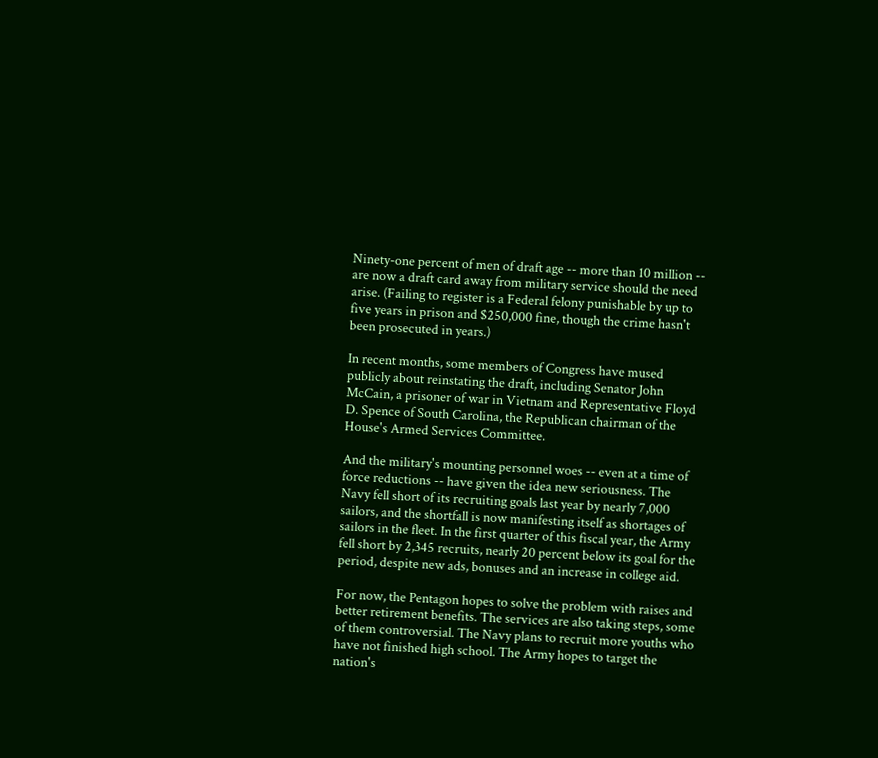Ninety-one percent of men of draft age -- more than 10 million -- are now a draft card away from military service should the need arise. (Failing to register is a Federal felony punishable by up to five years in prison and $250,000 fine, though the crime hasn't been prosecuted in years.)

In recent months, some members of Congress have mused publicly about reinstating the draft, including Senator John McCain, a prisoner of war in Vietnam and Representative Floyd D. Spence of South Carolina, the Republican chairman of the House's Armed Services Committee.

And the military's mounting personnel woes -- even at a time of force reductions -- have given the idea new seriousness. The Navy fell short of its recruiting goals last year by nearly 7,000 sailors, and the shortfall is now manifesting itself as shortages of sailors in the fleet. In the first quarter of this fiscal year, the Army fell short by 2,345 recruits, nearly 20 percent below its goal for the period, despite new ads, bonuses and an increase in college aid.

For now, the Pentagon hopes to solve the problem with raises and better retirement benefits. The services are also taking steps, some of them controversial. The Navy plans to recruit more youths who have not finished high school. The Army hopes to target the nation's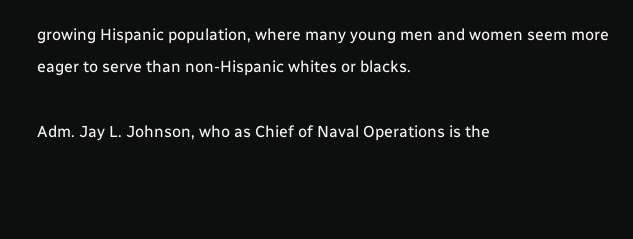growing Hispanic population, where many young men and women seem more eager to serve than non-Hispanic whites or blacks.

Adm. Jay L. Johnson, who as Chief of Naval Operations is the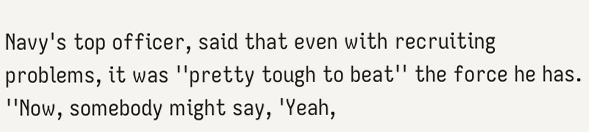Navy's top officer, said that even with recruiting problems, it was ''pretty tough to beat'' the force he has. ''Now, somebody might say, 'Yeah,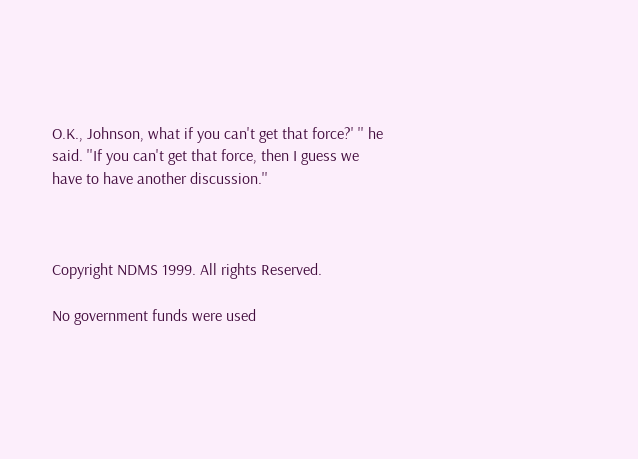O.K., Johnson, what if you can't get that force?' '' he said. ''If you can't get that force, then I guess we have to have another discussion.''



Copyright NDMS 1999. All rights Reserved.

No government funds were used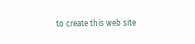to create this web site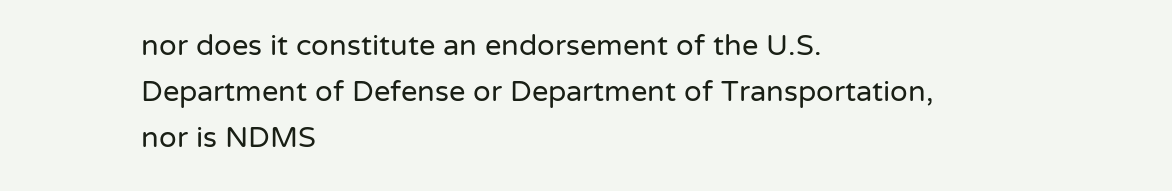nor does it constitute an endorsement of the U.S. Department of Defense or Department of Transportation, nor is NDMS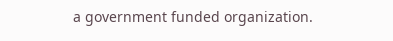a government funded organization.